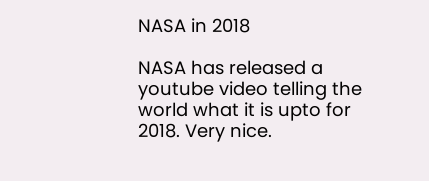NASA in 2018

NASA has released a youtube video telling the world what it is upto for 2018. Very nice.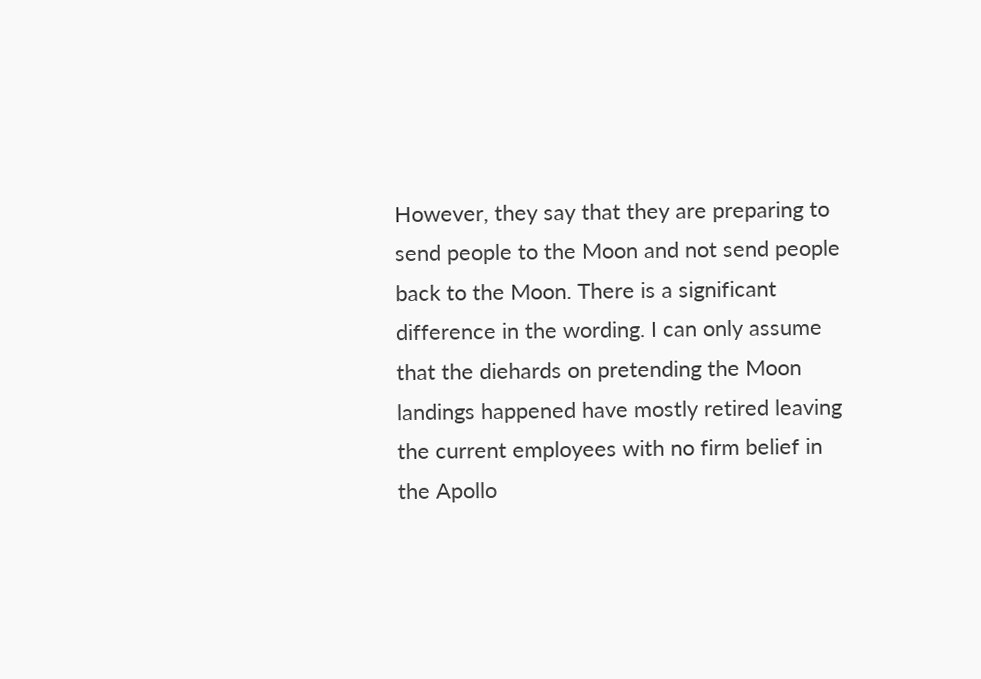However, they say that they are preparing to send people to the Moon and not send people back to the Moon. There is a significant difference in the wording. I can only assume that the diehards on pretending the Moon landings happened have mostly retired leaving the current employees with no firm belief in the Apollo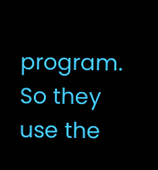program. So they use the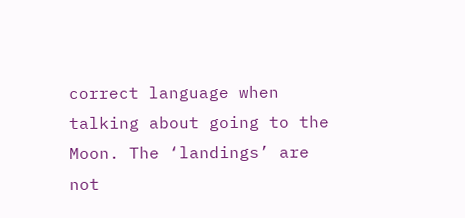correct language when talking about going to the Moon. The ‘landings’ are not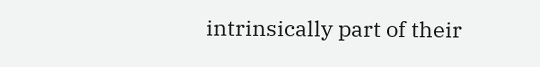intrinsically part of their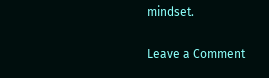mindset.

Leave a Comment